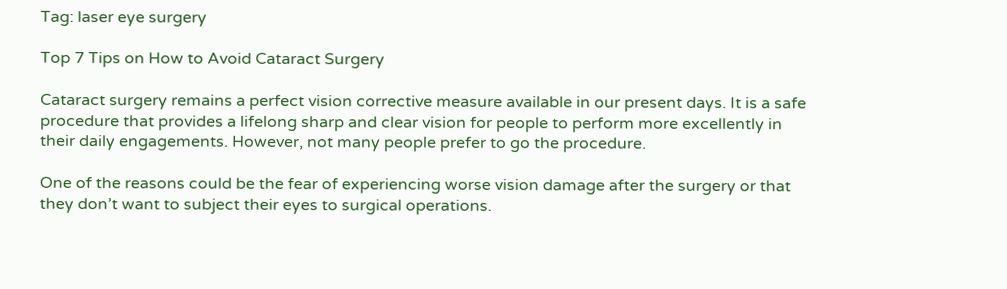Tag: laser eye surgery

Top 7 Tips on How to Avoid Cataract Surgery

Cataract surgery remains a perfect vision corrective measure available in our present days. It is a safe procedure that provides a lifelong sharp and clear vision for people to perform more excellently in their daily engagements. However, not many people prefer to go the procedure.

One of the reasons could be the fear of experiencing worse vision damage after the surgery or that they don’t want to subject their eyes to surgical operations.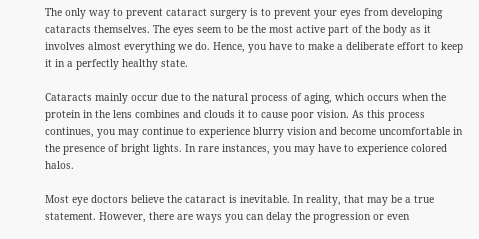The only way to prevent cataract surgery is to prevent your eyes from developing cataracts themselves. The eyes seem to be the most active part of the body as it involves almost everything we do. Hence, you have to make a deliberate effort to keep it in a perfectly healthy state.

Cataracts mainly occur due to the natural process of aging, which occurs when the protein in the lens combines and clouds it to cause poor vision. As this process continues, you may continue to experience blurry vision and become uncomfortable in the presence of bright lights. In rare instances, you may have to experience colored halos.

Most eye doctors believe the cataract is inevitable. In reality, that may be a true statement. However, there are ways you can delay the progression or even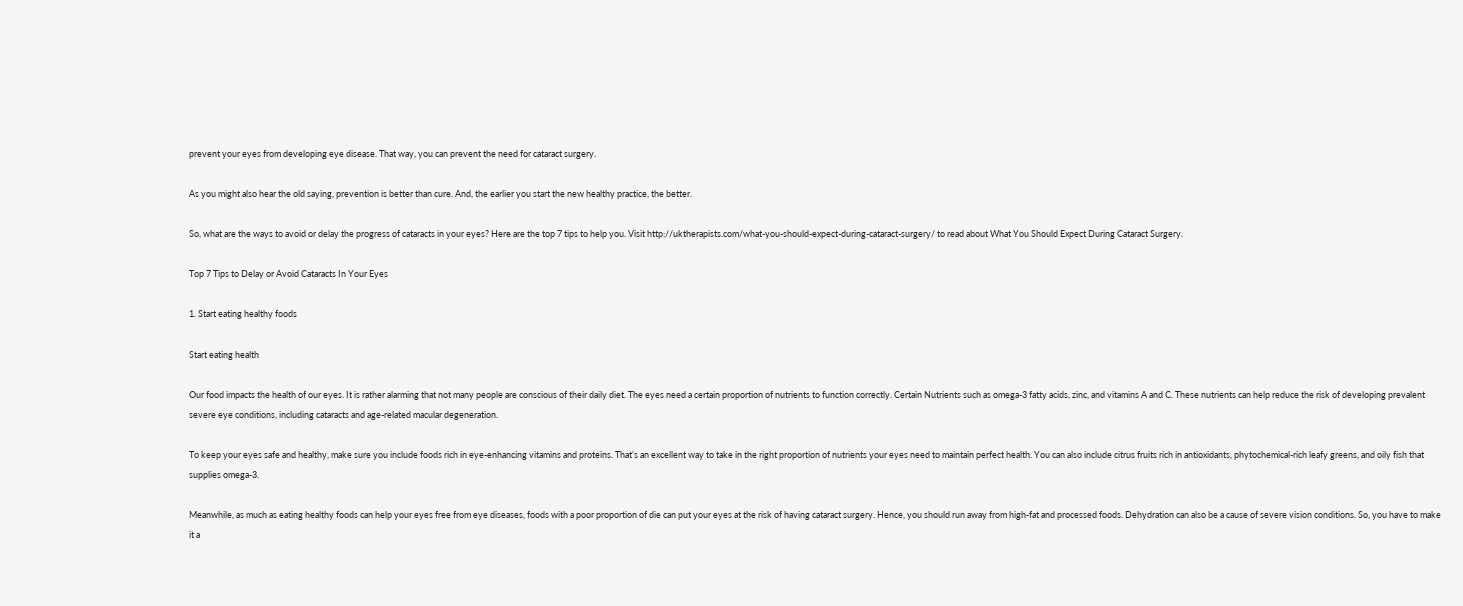prevent your eyes from developing eye disease. That way, you can prevent the need for cataract surgery.

As you might also hear the old saying, prevention is better than cure. And, the earlier you start the new healthy practice, the better.

So, what are the ways to avoid or delay the progress of cataracts in your eyes? Here are the top 7 tips to help you. Visit http://uktherapists.com/what-you-should-expect-during-cataract-surgery/ to read about What You Should Expect During Cataract Surgery.

Top 7 Tips to Delay or Avoid Cataracts In Your Eyes

1. Start eating healthy foods

Start eating health

Our food impacts the health of our eyes. It is rather alarming that not many people are conscious of their daily diet. The eyes need a certain proportion of nutrients to function correctly. Certain Nutrients such as omega-3 fatty acids, zinc, and vitamins A and C. These nutrients can help reduce the risk of developing prevalent severe eye conditions, including cataracts and age-related macular degeneration.

To keep your eyes safe and healthy, make sure you include foods rich in eye-enhancing vitamins and proteins. That’s an excellent way to take in the right proportion of nutrients your eyes need to maintain perfect health. You can also include citrus fruits rich in antioxidants, phytochemical-rich leafy greens, and oily fish that supplies omega-3.

Meanwhile, as much as eating healthy foods can help your eyes free from eye diseases, foods with a poor proportion of die can put your eyes at the risk of having cataract surgery. Hence, you should run away from high-fat and processed foods. Dehydration can also be a cause of severe vision conditions. So, you have to make it a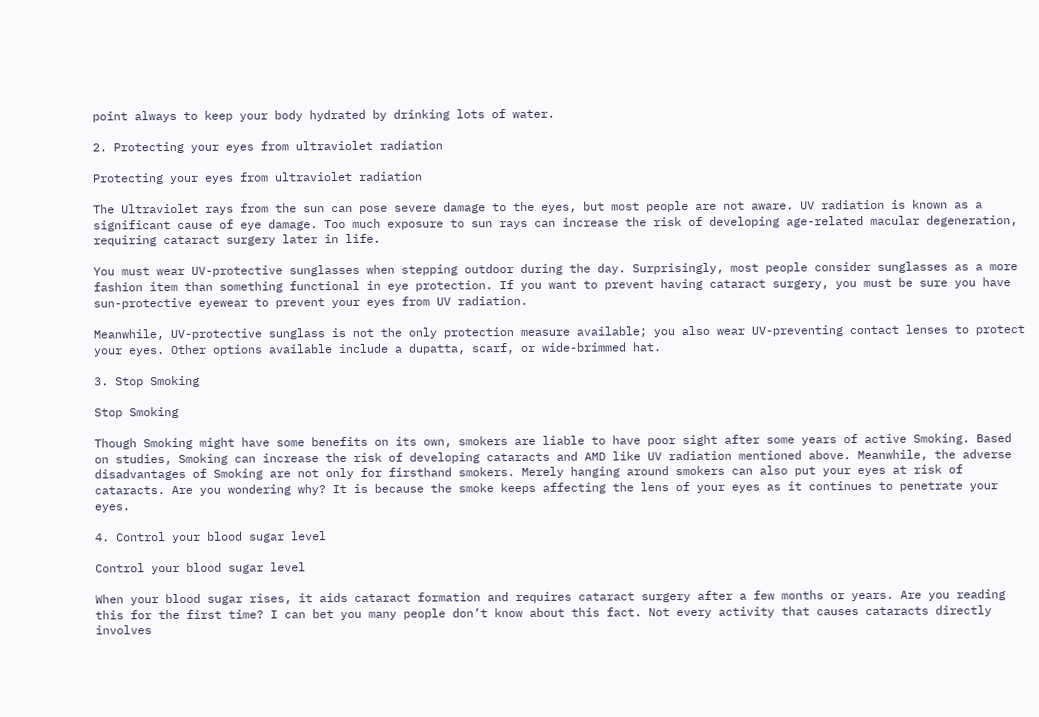point always to keep your body hydrated by drinking lots of water.

2. Protecting your eyes from ultraviolet radiation

Protecting your eyes from ultraviolet radiation

The Ultraviolet rays from the sun can pose severe damage to the eyes, but most people are not aware. UV radiation is known as a significant cause of eye damage. Too much exposure to sun rays can increase the risk of developing age-related macular degeneration, requiring cataract surgery later in life.

You must wear UV-protective sunglasses when stepping outdoor during the day. Surprisingly, most people consider sunglasses as a more fashion item than something functional in eye protection. If you want to prevent having cataract surgery, you must be sure you have sun-protective eyewear to prevent your eyes from UV radiation.

Meanwhile, UV-protective sunglass is not the only protection measure available; you also wear UV-preventing contact lenses to protect your eyes. Other options available include a dupatta, scarf, or wide-brimmed hat.

3. Stop Smoking

Stop Smoking

Though Smoking might have some benefits on its own, smokers are liable to have poor sight after some years of active Smoking. Based on studies, Smoking can increase the risk of developing cataracts and AMD like UV radiation mentioned above. Meanwhile, the adverse disadvantages of Smoking are not only for firsthand smokers. Merely hanging around smokers can also put your eyes at risk of cataracts. Are you wondering why? It is because the smoke keeps affecting the lens of your eyes as it continues to penetrate your eyes.

4. Control your blood sugar level

Control your blood sugar level

When your blood sugar rises, it aids cataract formation and requires cataract surgery after a few months or years. Are you reading this for the first time? I can bet you many people don’t know about this fact. Not every activity that causes cataracts directly involves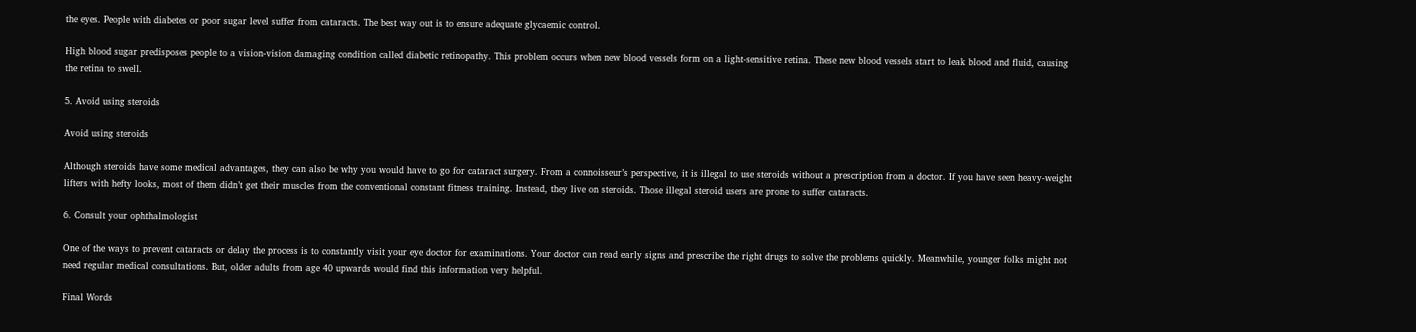the eyes. People with diabetes or poor sugar level suffer from cataracts. The best way out is to ensure adequate glycaemic control.

High blood sugar predisposes people to a vision-vision damaging condition called diabetic retinopathy. This problem occurs when new blood vessels form on a light-sensitive retina. These new blood vessels start to leak blood and fluid, causing the retina to swell.

5. Avoid using steroids

Avoid using steroids

Although steroids have some medical advantages, they can also be why you would have to go for cataract surgery. From a connoisseur’s perspective, it is illegal to use steroids without a prescription from a doctor. If you have seen heavy-weight lifters with hefty looks, most of them didn’t get their muscles from the conventional constant fitness training. Instead, they live on steroids. Those illegal steroid users are prone to suffer cataracts.

6. Consult your ophthalmologist

One of the ways to prevent cataracts or delay the process is to constantly visit your eye doctor for examinations. Your doctor can read early signs and prescribe the right drugs to solve the problems quickly. Meanwhile, younger folks might not need regular medical consultations. But, older adults from age 40 upwards would find this information very helpful.

Final Words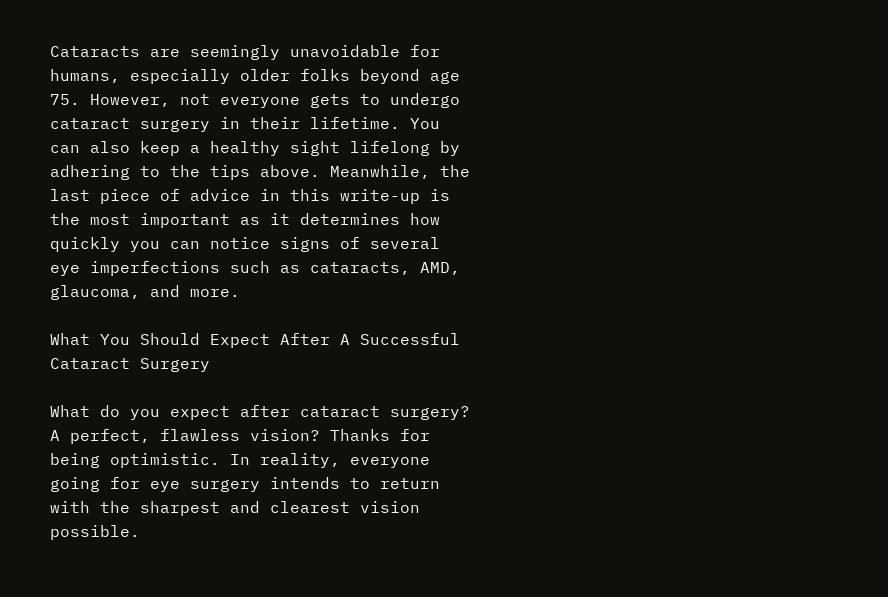Cataracts are seemingly unavoidable for humans, especially older folks beyond age 75. However, not everyone gets to undergo cataract surgery in their lifetime. You can also keep a healthy sight lifelong by adhering to the tips above. Meanwhile, the last piece of advice in this write-up is the most important as it determines how quickly you can notice signs of several eye imperfections such as cataracts, AMD, glaucoma, and more.

What You Should Expect After A Successful Cataract Surgery

What do you expect after cataract surgery? A perfect, flawless vision? Thanks for being optimistic. In reality, everyone going for eye surgery intends to return with the sharpest and clearest vision possible.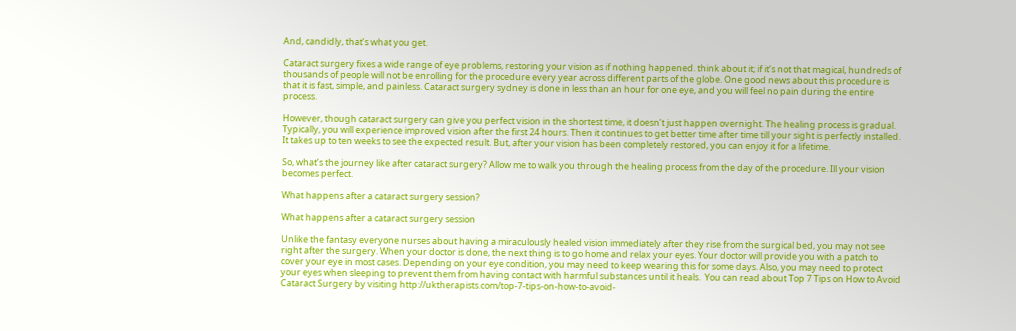And, candidly, that’s what you get.

Cataract surgery fixes a wide range of eye problems, restoring your vision as if nothing happened. think about it; if it’s not that magical, hundreds of thousands of people will not be enrolling for the procedure every year across different parts of the globe. One good news about this procedure is that it is fast, simple, and painless. Cataract surgery sydney is done in less than an hour for one eye, and you will feel no pain during the entire process.

However, though cataract surgery can give you perfect vision in the shortest time, it doesn’t just happen overnight. The healing process is gradual. Typically, you will experience improved vision after the first 24 hours. Then it continues to get better time after time till your sight is perfectly installed. It takes up to ten weeks to see the expected result. But, after your vision has been completely restored, you can enjoy it for a lifetime.

So, what’s the journey like after cataract surgery? Allow me to walk you through the healing process from the day of the procedure. Ill your vision becomes perfect.

What happens after a cataract surgery session?

What happens after a cataract surgery session

Unlike the fantasy everyone nurses about having a miraculously healed vision immediately after they rise from the surgical bed, you may not see right after the surgery. When your doctor is done, the next thing is to go home and relax your eyes. Your doctor will provide you with a patch to cover your eye in most cases. Depending on your eye condition, you may need to keep wearing this for some days. Also, you may need to protect your eyes when sleeping to prevent them from having contact with harmful substances until it heals.  You can read about Top 7 Tips on How to Avoid Cataract Surgery by visiting http://uktherapists.com/top-7-tips-on-how-to-avoid-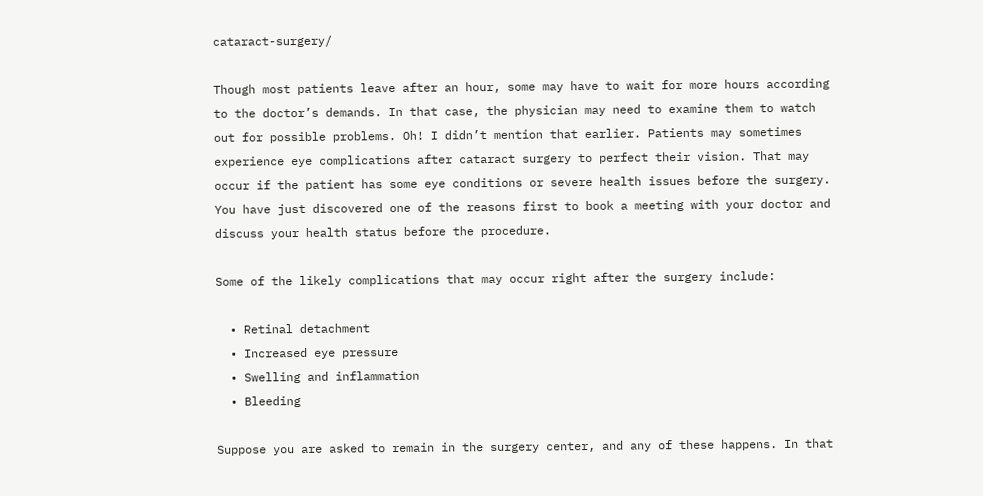cataract-surgery/

Though most patients leave after an hour, some may have to wait for more hours according to the doctor’s demands. In that case, the physician may need to examine them to watch out for possible problems. Oh! I didn’t mention that earlier. Patients may sometimes experience eye complications after cataract surgery to perfect their vision. That may occur if the patient has some eye conditions or severe health issues before the surgery. You have just discovered one of the reasons first to book a meeting with your doctor and discuss your health status before the procedure.

Some of the likely complications that may occur right after the surgery include:

  • Retinal detachment
  • Increased eye pressure
  • Swelling and inflammation
  • Bleeding

Suppose you are asked to remain in the surgery center, and any of these happens. In that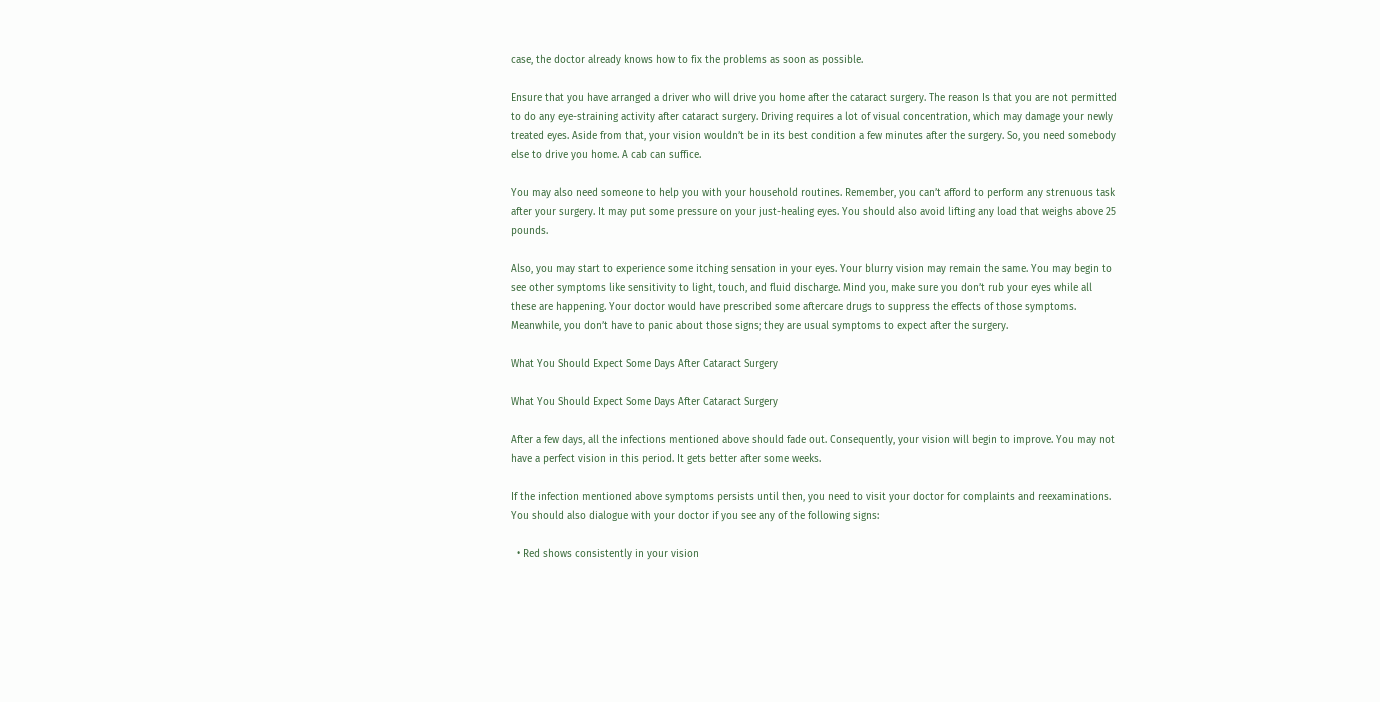case, the doctor already knows how to fix the problems as soon as possible.

Ensure that you have arranged a driver who will drive you home after the cataract surgery. The reason Is that you are not permitted to do any eye-straining activity after cataract surgery. Driving requires a lot of visual concentration, which may damage your newly treated eyes. Aside from that, your vision wouldn’t be in its best condition a few minutes after the surgery. So, you need somebody else to drive you home. A cab can suffice.

You may also need someone to help you with your household routines. Remember, you can’t afford to perform any strenuous task after your surgery. It may put some pressure on your just-healing eyes. You should also avoid lifting any load that weighs above 25 pounds.

Also, you may start to experience some itching sensation in your eyes. Your blurry vision may remain the same. You may begin to see other symptoms like sensitivity to light, touch, and fluid discharge. Mind you, make sure you don’t rub your eyes while all these are happening. Your doctor would have prescribed some aftercare drugs to suppress the effects of those symptoms. Meanwhile, you don’t have to panic about those signs; they are usual symptoms to expect after the surgery.

What You Should Expect Some Days After Cataract Surgery

What You Should Expect Some Days After Cataract Surgery

After a few days, all the infections mentioned above should fade out. Consequently, your vision will begin to improve. You may not have a perfect vision in this period. It gets better after some weeks.

If the infection mentioned above symptoms persists until then, you need to visit your doctor for complaints and reexaminations. You should also dialogue with your doctor if you see any of the following signs:

  • Red shows consistently in your vision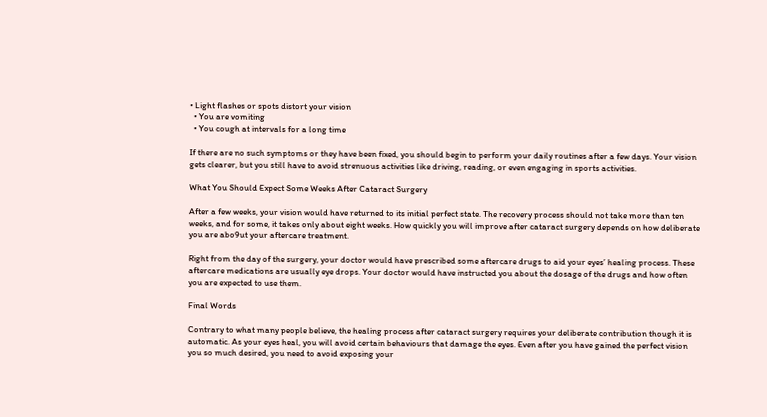• Light flashes or spots distort your vision
  • You are vomiting
  • You cough at intervals for a long time

If there are no such symptoms or they have been fixed, you should begin to perform your daily routines after a few days. Your vision gets clearer, but you still have to avoid strenuous activities like driving, reading, or even engaging in sports activities.

What You Should Expect Some Weeks After Cataract Surgery

After a few weeks, your vision would have returned to its initial perfect state. The recovery process should not take more than ten weeks, and for some, it takes only about eight weeks. How quickly you will improve after cataract surgery depends on how deliberate you are abo9ut your aftercare treatment.

Right from the day of the surgery, your doctor would have prescribed some aftercare drugs to aid your eyes’ healing process. These aftercare medications are usually eye drops. Your doctor would have instructed you about the dosage of the drugs and how often you are expected to use them.

Final Words

Contrary to what many people believe, the healing process after cataract surgery requires your deliberate contribution though it is automatic. As your eyes heal, you will avoid certain behaviours that damage the eyes. Even after you have gained the perfect vision you so much desired, you need to avoid exposing your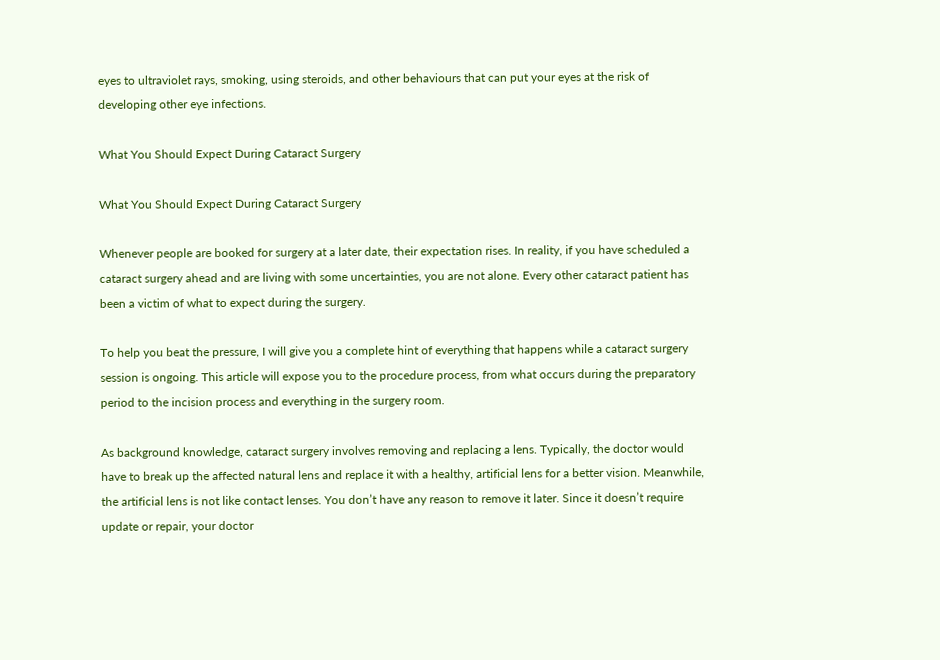eyes to ultraviolet rays, smoking, using steroids, and other behaviours that can put your eyes at the risk of developing other eye infections.

What You Should Expect During Cataract Surgery

What You Should Expect During Cataract Surgery

Whenever people are booked for surgery at a later date, their expectation rises. In reality, if you have scheduled a cataract surgery ahead and are living with some uncertainties, you are not alone. Every other cataract patient has been a victim of what to expect during the surgery.

To help you beat the pressure, I will give you a complete hint of everything that happens while a cataract surgery session is ongoing. This article will expose you to the procedure process, from what occurs during the preparatory period to the incision process and everything in the surgery room.

As background knowledge, cataract surgery involves removing and replacing a lens. Typically, the doctor would have to break up the affected natural lens and replace it with a healthy, artificial lens for a better vision. Meanwhile, the artificial lens is not like contact lenses. You don’t have any reason to remove it later. Since it doesn’t require update or repair, your doctor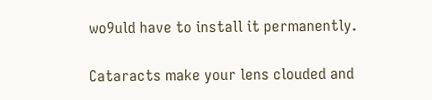wo9uld have to install it permanently.

Cataracts make your lens clouded and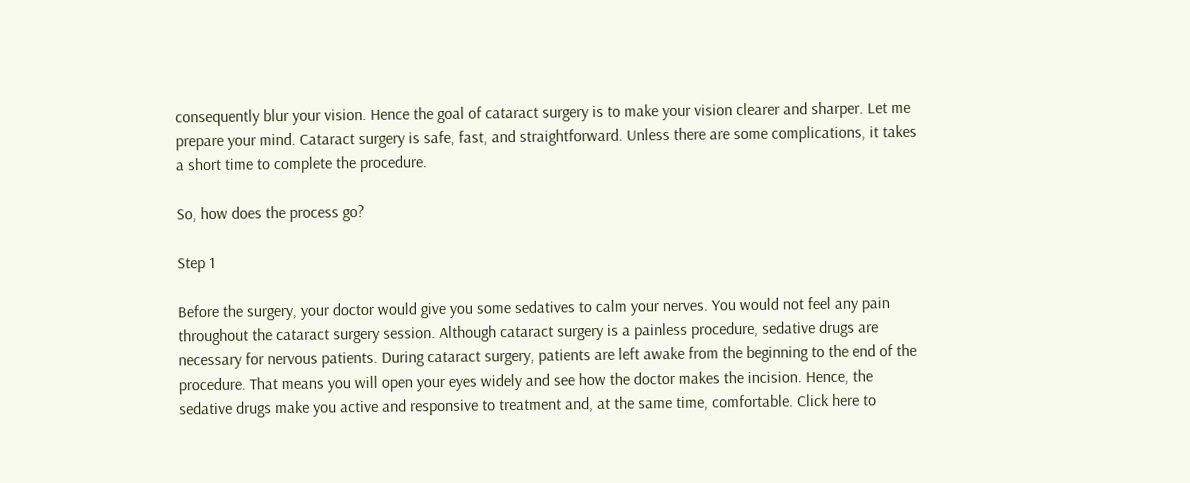consequently blur your vision. Hence the goal of cataract surgery is to make your vision clearer and sharper. Let me prepare your mind. Cataract surgery is safe, fast, and straightforward. Unless there are some complications, it takes a short time to complete the procedure.

So, how does the process go?

Step 1

Before the surgery, your doctor would give you some sedatives to calm your nerves. You would not feel any pain throughout the cataract surgery session. Although cataract surgery is a painless procedure, sedative drugs are necessary for nervous patients. During cataract surgery, patients are left awake from the beginning to the end of the procedure. That means you will open your eyes widely and see how the doctor makes the incision. Hence, the sedative drugs make you active and responsive to treatment and, at the same time, comfortable. Click here to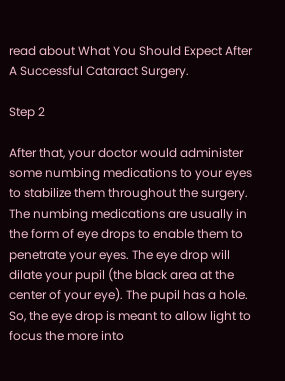read about What You Should Expect After A Successful Cataract Surgery.

Step 2

After that, your doctor would administer some numbing medications to your eyes to stabilize them throughout the surgery. The numbing medications are usually in the form of eye drops to enable them to penetrate your eyes. The eye drop will dilate your pupil (the black area at the center of your eye). The pupil has a hole. So, the eye drop is meant to allow light to focus the more into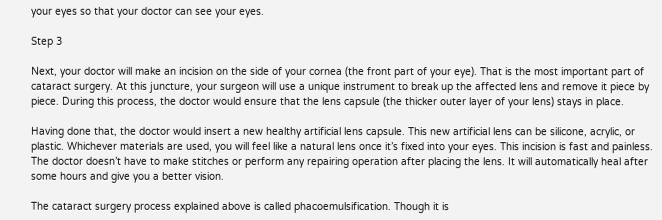your eyes so that your doctor can see your eyes.

Step 3

Next, your doctor will make an incision on the side of your cornea (the front part of your eye). That is the most important part of cataract surgery. At this juncture, your surgeon will use a unique instrument to break up the affected lens and remove it piece by piece. During this process, the doctor would ensure that the lens capsule (the thicker outer layer of your lens) stays in place.

Having done that, the doctor would insert a new healthy artificial lens capsule. This new artificial lens can be silicone, acrylic, or plastic. Whichever materials are used, you will feel like a natural lens once it’s fixed into your eyes. This incision is fast and painless. The doctor doesn’t have to make stitches or perform any repairing operation after placing the lens. It will automatically heal after some hours and give you a better vision.

The cataract surgery process explained above is called phacoemulsification. Though it is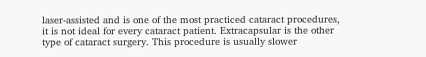laser-assisted and is one of the most practiced cataract procedures, it is not ideal for every cataract patient. Extracapsular is the other type of cataract surgery. This procedure is usually slower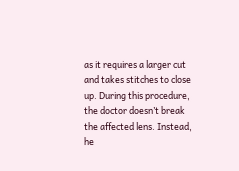as it requires a larger cut and takes stitches to close up. During this procedure, the doctor doesn’t break the affected lens. Instead, he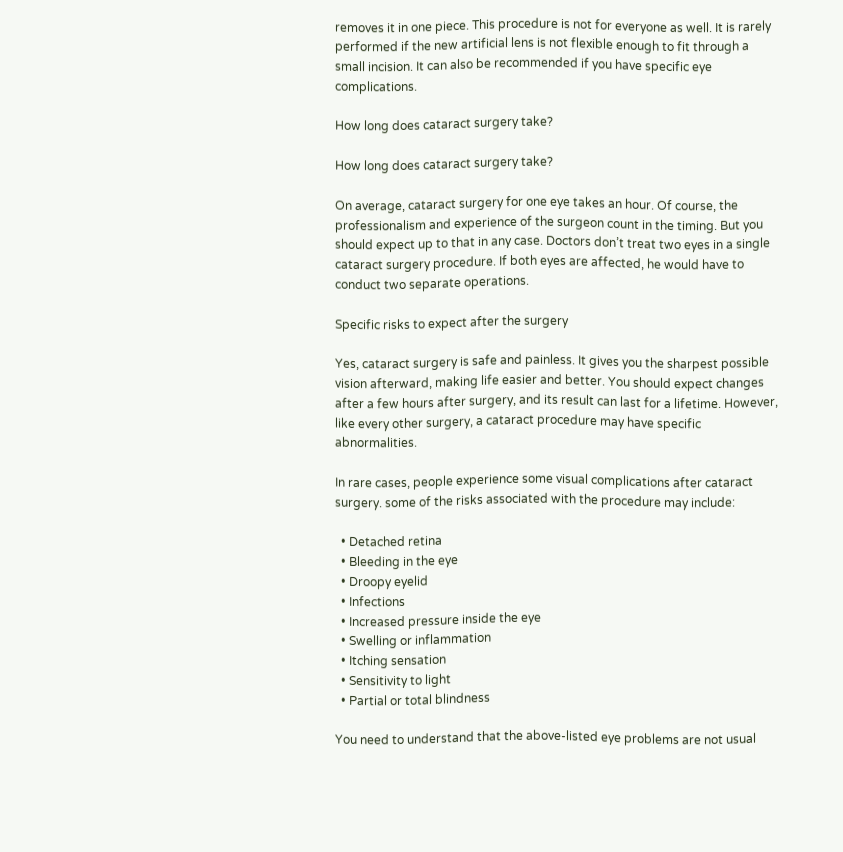removes it in one piece. This procedure is not for everyone as well. It is rarely performed if the new artificial lens is not flexible enough to fit through a small incision. It can also be recommended if you have specific eye complications.

How long does cataract surgery take?

How long does cataract surgery take?

On average, cataract surgery for one eye takes an hour. Of course, the professionalism and experience of the surgeon count in the timing. But you should expect up to that in any case. Doctors don’t treat two eyes in a single cataract surgery procedure. If both eyes are affected, he would have to conduct two separate operations.

Specific risks to expect after the surgery

Yes, cataract surgery is safe and painless. It gives you the sharpest possible vision afterward, making life easier and better. You should expect changes after a few hours after surgery, and its result can last for a lifetime. However, like every other surgery, a cataract procedure may have specific abnormalities.

In rare cases, people experience some visual complications after cataract surgery. some of the risks associated with the procedure may include:

  • Detached retina
  • Bleeding in the eye
  • Droopy eyelid
  • Infections
  • Increased pressure inside the eye
  • Swelling or inflammation
  • Itching sensation
  • Sensitivity to light
  • Partial or total blindness

You need to understand that the above-listed eye problems are not usual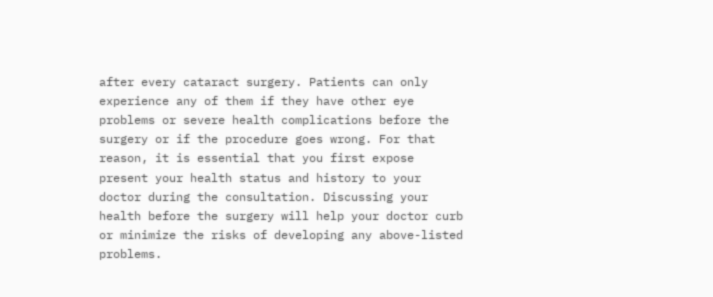after every cataract surgery. Patients can only experience any of them if they have other eye problems or severe health complications before the surgery or if the procedure goes wrong. For that reason, it is essential that you first expose present your health status and history to your doctor during the consultation. Discussing your health before the surgery will help your doctor curb or minimize the risks of developing any above-listed problems.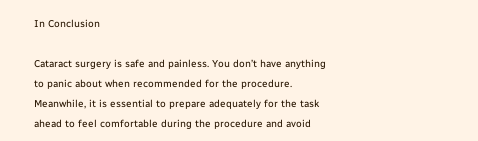In Conclusion

Cataract surgery is safe and painless. You don’t have anything to panic about when recommended for the procedure. Meanwhile, it is essential to prepare adequately for the task ahead to feel comfortable during the procedure and avoid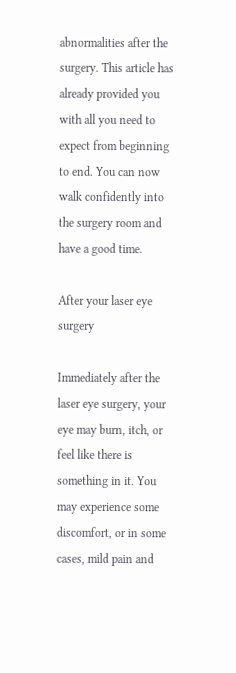abnormalities after the surgery. This article has already provided you with all you need to expect from beginning to end. You can now walk confidently into the surgery room and have a good time.

After your laser eye surgery

Immediately after the laser eye surgery, your eye may burn, itch, or feel like there is something in it. You may experience some discomfort, or in some cases, mild pain and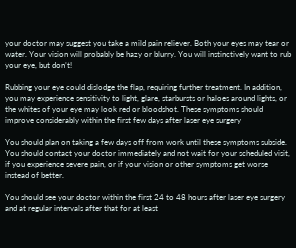your doctor may suggest you take a mild pain reliever. Both your eyes may tear or water. Your vision will probably be hazy or blurry. You will instinctively want to rub your eye, but don’t!

Rubbing your eye could dislodge the flap, requiring further treatment. In addition, you may experience sensitivity to light, glare, starbursts or haloes around lights, or the whites of your eye may look red or bloodshot. These symptoms should improve considerably within the first few days after laser eye surgery

You should plan on taking a few days off from work until these symptoms subside. You should contact your doctor immediately and not wait for your scheduled visit, if you experience severe pain, or if your vision or other symptoms get worse instead of better.

You should see your doctor within the first 24 to 48 hours after laser eye surgery and at regular intervals after that for at least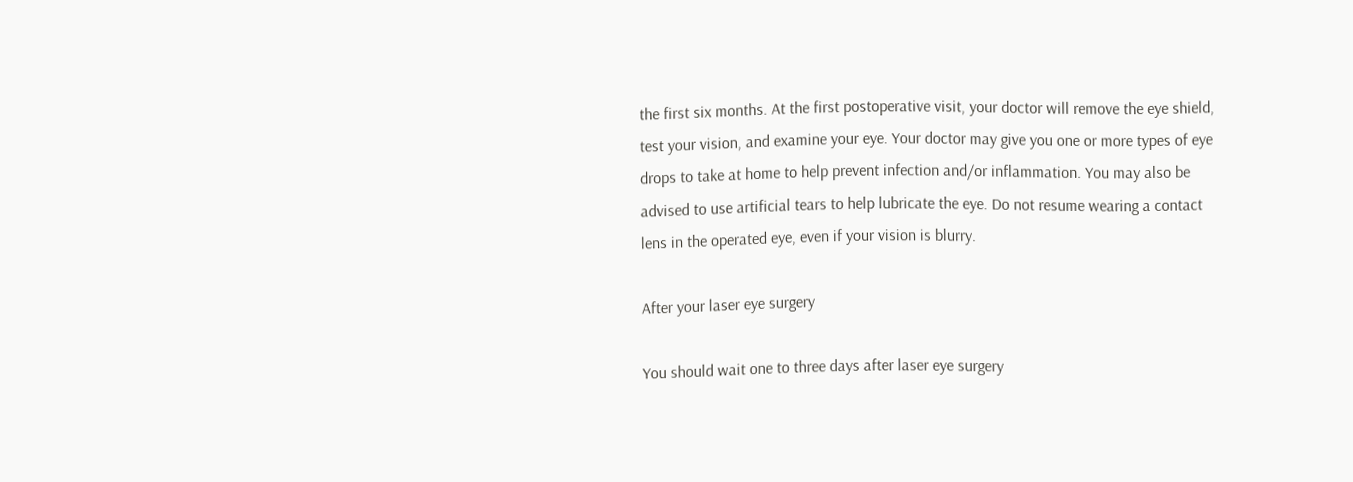the first six months. At the first postoperative visit, your doctor will remove the eye shield, test your vision, and examine your eye. Your doctor may give you one or more types of eye drops to take at home to help prevent infection and/or inflammation. You may also be advised to use artificial tears to help lubricate the eye. Do not resume wearing a contact lens in the operated eye, even if your vision is blurry.

After your laser eye surgery

You should wait one to three days after laser eye surgery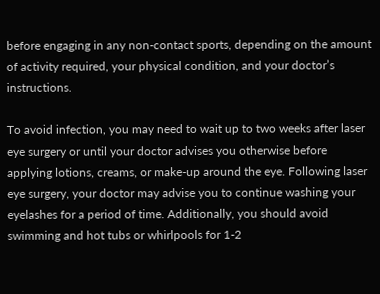before engaging in any non-contact sports, depending on the amount of activity required, your physical condition, and your doctor’s instructions.

To avoid infection, you may need to wait up to two weeks after laser eye surgery or until your doctor advises you otherwise before applying lotions, creams, or make-up around the eye. Following laser eye surgery, your doctor may advise you to continue washing your eyelashes for a period of time. Additionally, you should avoid swimming and hot tubs or whirlpools for 1-2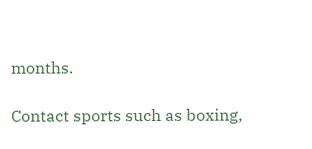months.

Contact sports such as boxing,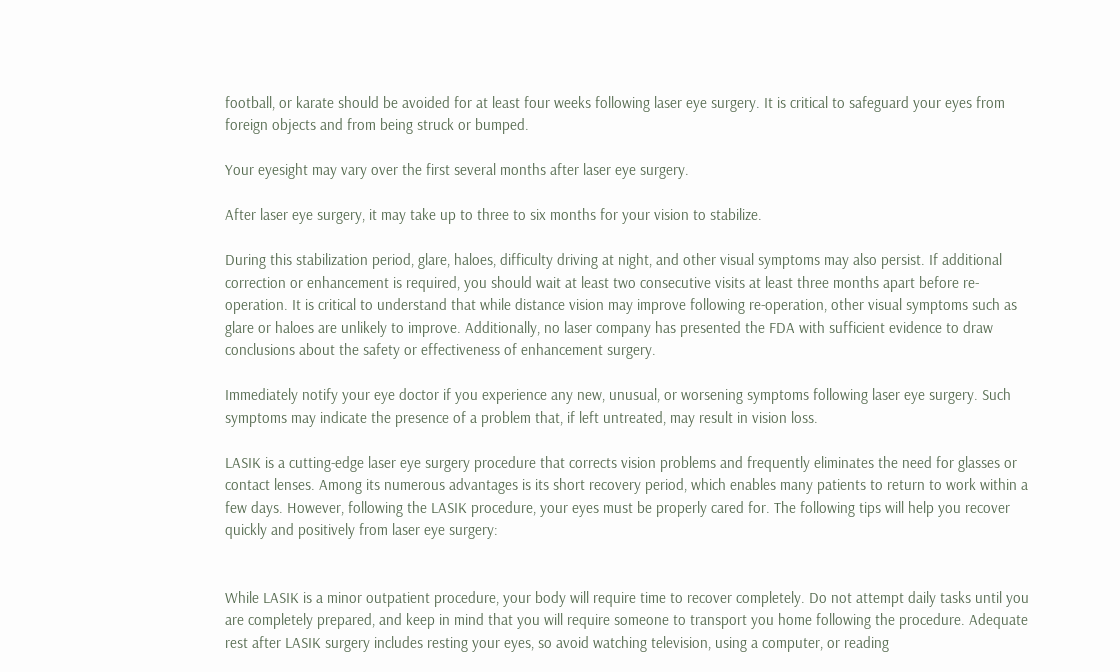football, or karate should be avoided for at least four weeks following laser eye surgery. It is critical to safeguard your eyes from foreign objects and from being struck or bumped.

Your eyesight may vary over the first several months after laser eye surgery.

After laser eye surgery, it may take up to three to six months for your vision to stabilize.

During this stabilization period, glare, haloes, difficulty driving at night, and other visual symptoms may also persist. If additional correction or enhancement is required, you should wait at least two consecutive visits at least three months apart before re-operation. It is critical to understand that while distance vision may improve following re-operation, other visual symptoms such as glare or haloes are unlikely to improve. Additionally, no laser company has presented the FDA with sufficient evidence to draw conclusions about the safety or effectiveness of enhancement surgery.

Immediately notify your eye doctor if you experience any new, unusual, or worsening symptoms following laser eye surgery. Such symptoms may indicate the presence of a problem that, if left untreated, may result in vision loss.

LASIK is a cutting-edge laser eye surgery procedure that corrects vision problems and frequently eliminates the need for glasses or contact lenses. Among its numerous advantages is its short recovery period, which enables many patients to return to work within a few days. However, following the LASIK procedure, your eyes must be properly cared for. The following tips will help you recover quickly and positively from laser eye surgery:


While LASIK is a minor outpatient procedure, your body will require time to recover completely. Do not attempt daily tasks until you are completely prepared, and keep in mind that you will require someone to transport you home following the procedure. Adequate rest after LASIK surgery includes resting your eyes, so avoid watching television, using a computer, or reading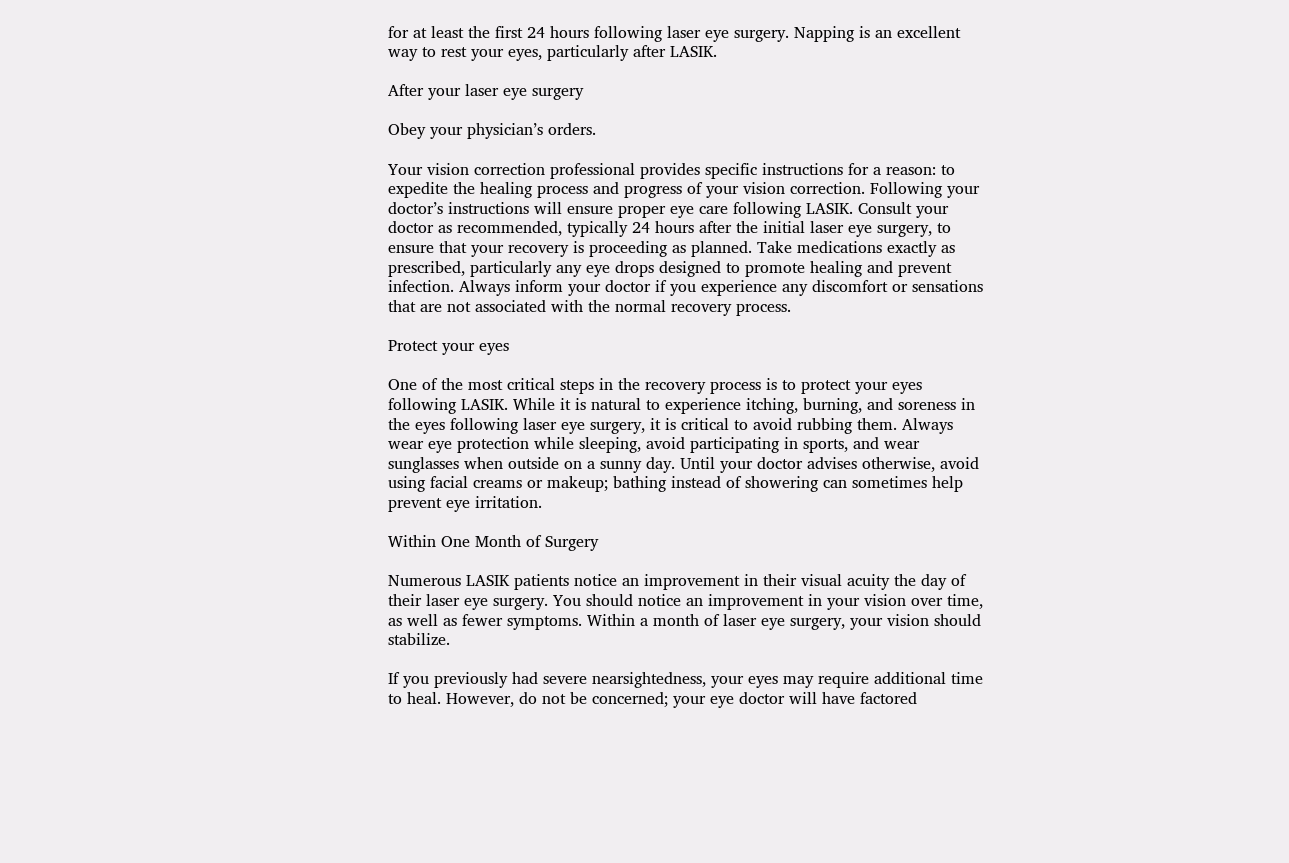for at least the first 24 hours following laser eye surgery. Napping is an excellent way to rest your eyes, particularly after LASIK.

After your laser eye surgery

Obey your physician’s orders.

Your vision correction professional provides specific instructions for a reason: to expedite the healing process and progress of your vision correction. Following your doctor’s instructions will ensure proper eye care following LASIK. Consult your doctor as recommended, typically 24 hours after the initial laser eye surgery, to ensure that your recovery is proceeding as planned. Take medications exactly as prescribed, particularly any eye drops designed to promote healing and prevent infection. Always inform your doctor if you experience any discomfort or sensations that are not associated with the normal recovery process.

Protect your eyes

One of the most critical steps in the recovery process is to protect your eyes following LASIK. While it is natural to experience itching, burning, and soreness in the eyes following laser eye surgery, it is critical to avoid rubbing them. Always wear eye protection while sleeping, avoid participating in sports, and wear sunglasses when outside on a sunny day. Until your doctor advises otherwise, avoid using facial creams or makeup; bathing instead of showering can sometimes help prevent eye irritation.

Within One Month of Surgery

Numerous LASIK patients notice an improvement in their visual acuity the day of their laser eye surgery. You should notice an improvement in your vision over time, as well as fewer symptoms. Within a month of laser eye surgery, your vision should stabilize.

If you previously had severe nearsightedness, your eyes may require additional time to heal. However, do not be concerned; your eye doctor will have factored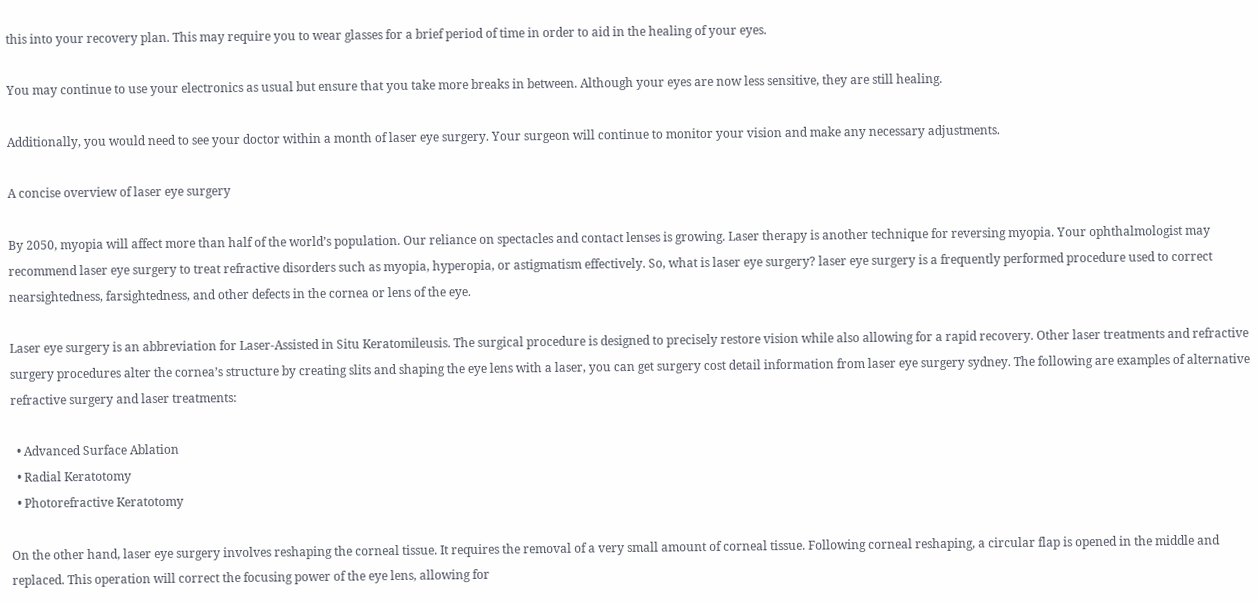this into your recovery plan. This may require you to wear glasses for a brief period of time in order to aid in the healing of your eyes.

You may continue to use your electronics as usual but ensure that you take more breaks in between. Although your eyes are now less sensitive, they are still healing.

Additionally, you would need to see your doctor within a month of laser eye surgery. Your surgeon will continue to monitor your vision and make any necessary adjustments.

A concise overview of laser eye surgery

By 2050, myopia will affect more than half of the world’s population. Our reliance on spectacles and contact lenses is growing. Laser therapy is another technique for reversing myopia. Your ophthalmologist may recommend laser eye surgery to treat refractive disorders such as myopia, hyperopia, or astigmatism effectively. So, what is laser eye surgery? laser eye surgery is a frequently performed procedure used to correct nearsightedness, farsightedness, and other defects in the cornea or lens of the eye.

Laser eye surgery is an abbreviation for Laser-Assisted in Situ Keratomileusis. The surgical procedure is designed to precisely restore vision while also allowing for a rapid recovery. Other laser treatments and refractive surgery procedures alter the cornea’s structure by creating slits and shaping the eye lens with a laser, you can get surgery cost detail information from laser eye surgery sydney. The following are examples of alternative refractive surgery and laser treatments:

  • Advanced Surface Ablation
  • Radial Keratotomy
  • Photorefractive Keratotomy

On the other hand, laser eye surgery involves reshaping the corneal tissue. It requires the removal of a very small amount of corneal tissue. Following corneal reshaping, a circular flap is opened in the middle and replaced. This operation will correct the focusing power of the eye lens, allowing for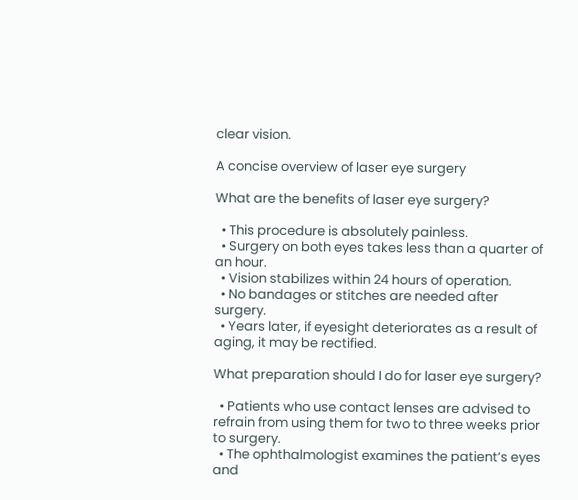clear vision.

A concise overview of laser eye surgery

What are the benefits of laser eye surgery?

  • This procedure is absolutely painless.
  • Surgery on both eyes takes less than a quarter of an hour.
  • Vision stabilizes within 24 hours of operation.
  • No bandages or stitches are needed after surgery.
  • Years later, if eyesight deteriorates as a result of aging, it may be rectified.

What preparation should I do for laser eye surgery?

  • Patients who use contact lenses are advised to refrain from using them for two to three weeks prior to surgery.
  • The ophthalmologist examines the patient’s eyes and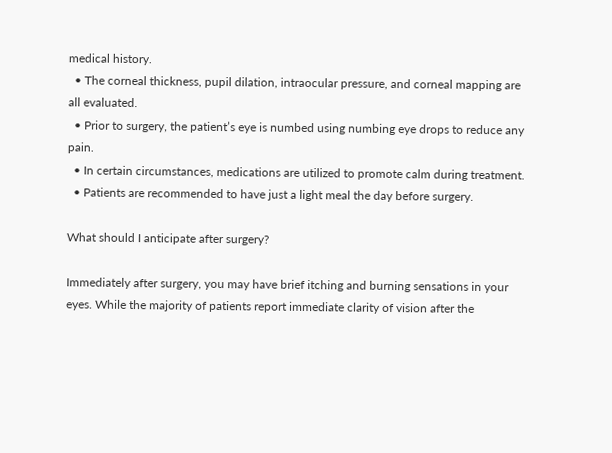medical history.
  • The corneal thickness, pupil dilation, intraocular pressure, and corneal mapping are all evaluated.
  • Prior to surgery, the patient’s eye is numbed using numbing eye drops to reduce any pain.
  • In certain circumstances, medications are utilized to promote calm during treatment.
  • Patients are recommended to have just a light meal the day before surgery.

What should I anticipate after surgery?

Immediately after surgery, you may have brief itching and burning sensations in your eyes. While the majority of patients report immediate clarity of vision after the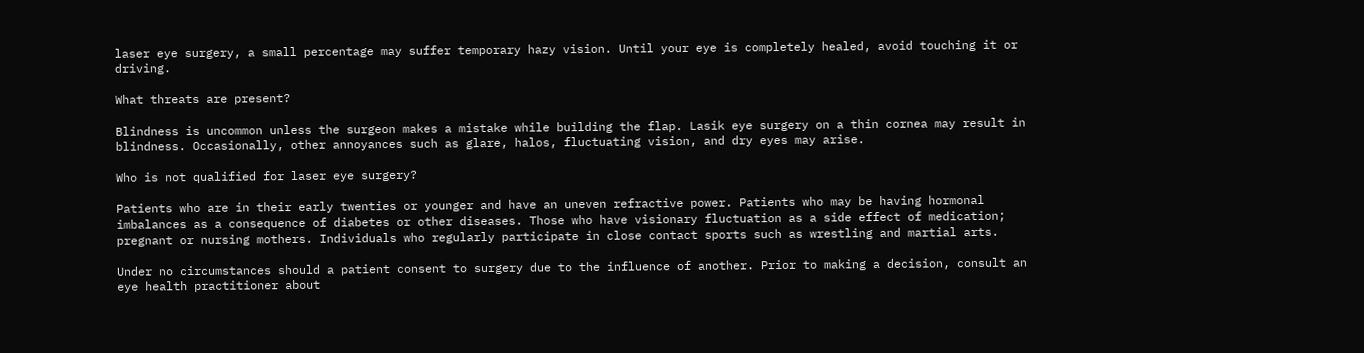laser eye surgery, a small percentage may suffer temporary hazy vision. Until your eye is completely healed, avoid touching it or driving.

What threats are present?

Blindness is uncommon unless the surgeon makes a mistake while building the flap. Lasik eye surgery on a thin cornea may result in blindness. Occasionally, other annoyances such as glare, halos, fluctuating vision, and dry eyes may arise.

Who is not qualified for laser eye surgery?

Patients who are in their early twenties or younger and have an uneven refractive power. Patients who may be having hormonal imbalances as a consequence of diabetes or other diseases. Those who have visionary fluctuation as a side effect of medication; pregnant or nursing mothers. Individuals who regularly participate in close contact sports such as wrestling and martial arts.

Under no circumstances should a patient consent to surgery due to the influence of another. Prior to making a decision, consult an eye health practitioner about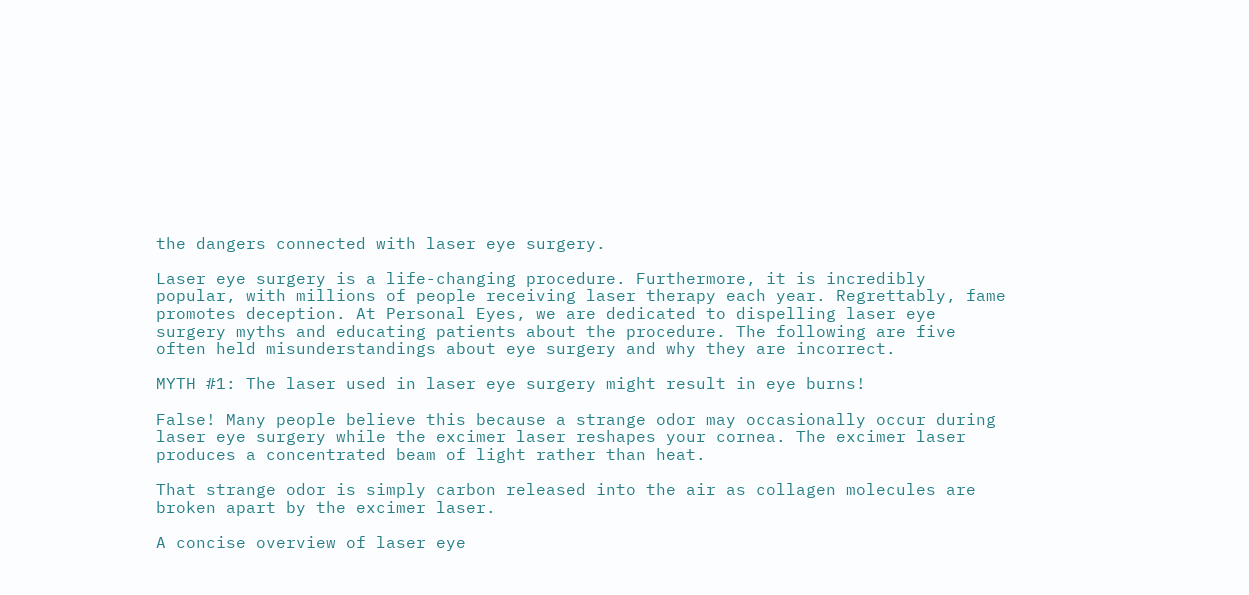the dangers connected with laser eye surgery.

Laser eye surgery is a life-changing procedure. Furthermore, it is incredibly popular, with millions of people receiving laser therapy each year. Regrettably, fame promotes deception. At Personal Eyes, we are dedicated to dispelling laser eye surgery myths and educating patients about the procedure. The following are five often held misunderstandings about eye surgery and why they are incorrect.

MYTH #1: The laser used in laser eye surgery might result in eye burns!

False! Many people believe this because a strange odor may occasionally occur during laser eye surgery while the excimer laser reshapes your cornea. The excimer laser produces a concentrated beam of light rather than heat.

That strange odor is simply carbon released into the air as collagen molecules are broken apart by the excimer laser.

A concise overview of laser eye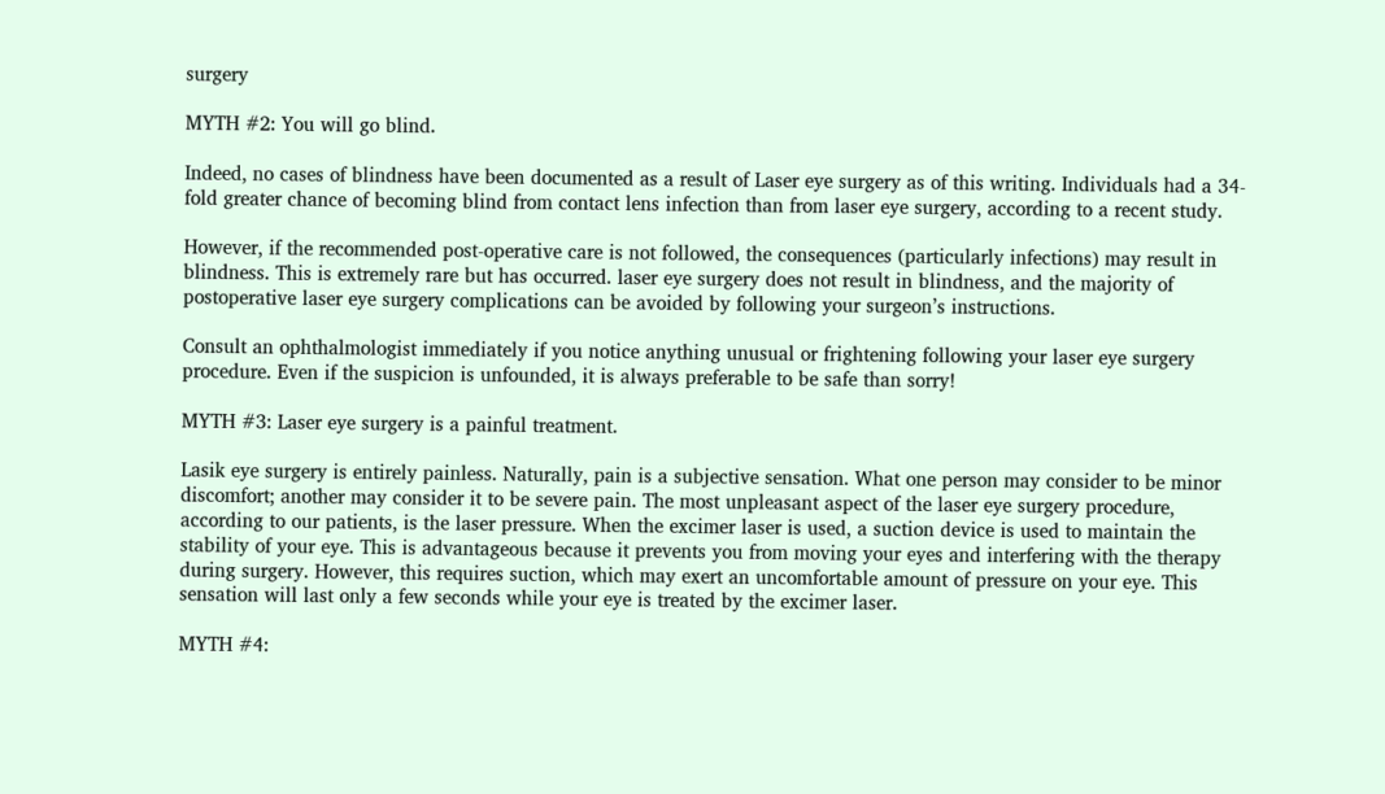surgery

MYTH #2: You will go blind.

Indeed, no cases of blindness have been documented as a result of Laser eye surgery as of this writing. Individuals had a 34-fold greater chance of becoming blind from contact lens infection than from laser eye surgery, according to a recent study.

However, if the recommended post-operative care is not followed, the consequences (particularly infections) may result in blindness. This is extremely rare but has occurred. laser eye surgery does not result in blindness, and the majority of postoperative laser eye surgery complications can be avoided by following your surgeon’s instructions.

Consult an ophthalmologist immediately if you notice anything unusual or frightening following your laser eye surgery procedure. Even if the suspicion is unfounded, it is always preferable to be safe than sorry!

MYTH #3: Laser eye surgery is a painful treatment.

Lasik eye surgery is entirely painless. Naturally, pain is a subjective sensation. What one person may consider to be minor discomfort; another may consider it to be severe pain. The most unpleasant aspect of the laser eye surgery procedure, according to our patients, is the laser pressure. When the excimer laser is used, a suction device is used to maintain the stability of your eye. This is advantageous because it prevents you from moving your eyes and interfering with the therapy during surgery. However, this requires suction, which may exert an uncomfortable amount of pressure on your eye. This sensation will last only a few seconds while your eye is treated by the excimer laser.

MYTH #4: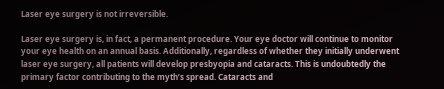Laser eye surgery is not irreversible.

Laser eye surgery is, in fact, a permanent procedure. Your eye doctor will continue to monitor your eye health on an annual basis. Additionally, regardless of whether they initially underwent laser eye surgery, all patients will develop presbyopia and cataracts. This is undoubtedly the primary factor contributing to the myth’s spread. Cataracts and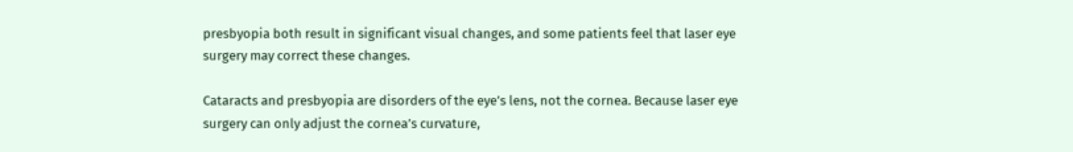presbyopia both result in significant visual changes, and some patients feel that laser eye surgery may correct these changes.

Cataracts and presbyopia are disorders of the eye’s lens, not the cornea. Because laser eye surgery can only adjust the cornea’s curvature,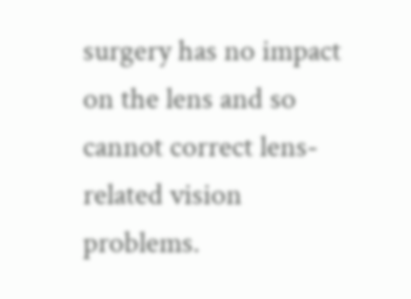surgery has no impact on the lens and so cannot correct lens-related vision problems.